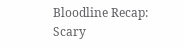Bloodline Recap: Scary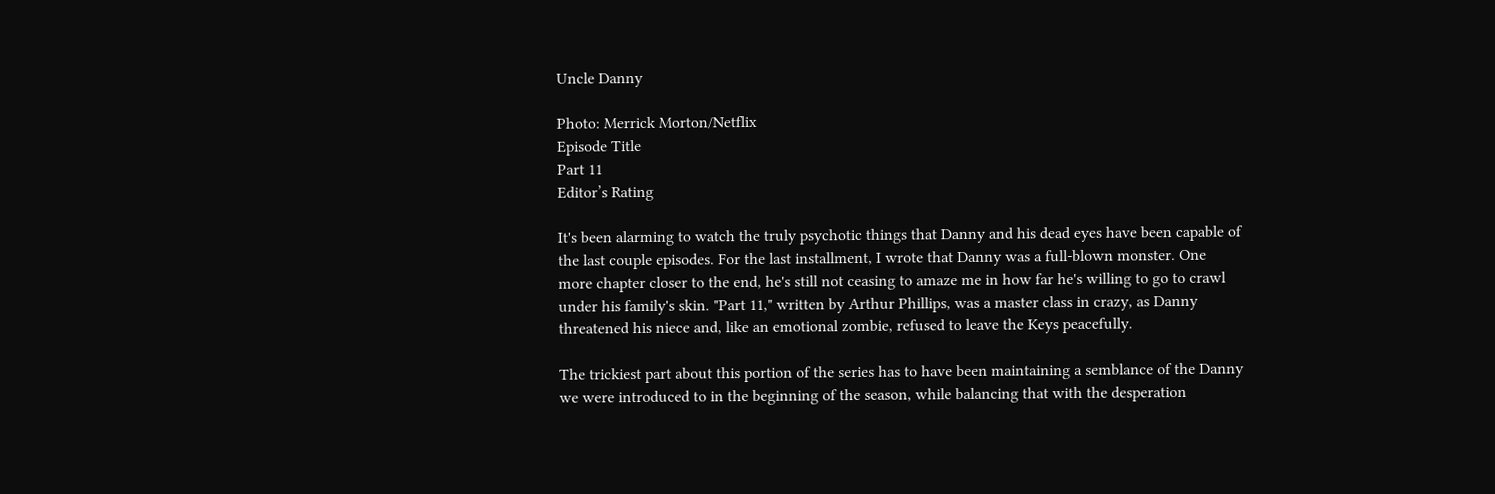Uncle Danny

Photo: Merrick Morton/Netflix
Episode Title
Part 11
Editor’s Rating

It's been alarming to watch the truly psychotic things that Danny and his dead eyes have been capable of the last couple episodes. For the last installment, I wrote that Danny was a full-blown monster. One more chapter closer to the end, he's still not ceasing to amaze me in how far he's willing to go to crawl under his family's skin. "Part 11," written by Arthur Phillips, was a master class in crazy, as Danny threatened his niece and, like an emotional zombie, refused to leave the Keys peacefully.

The trickiest part about this portion of the series has to have been maintaining a semblance of the Danny we were introduced to in the beginning of the season, while balancing that with the desperation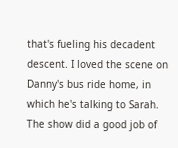that's fueling his decadent descent. I loved the scene on Danny's bus ride home, in which he's talking to Sarah. The show did a good job of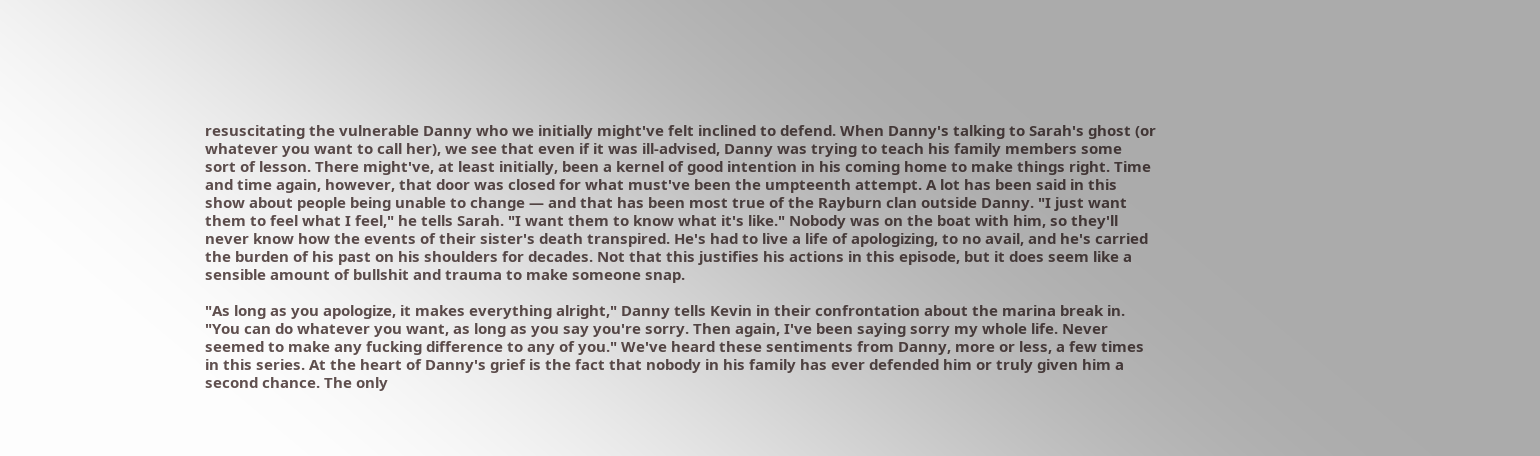resuscitating the vulnerable Danny who we initially might've felt inclined to defend. When Danny's talking to Sarah's ghost (or whatever you want to call her), we see that even if it was ill-advised, Danny was trying to teach his family members some sort of lesson. There might've, at least initially, been a kernel of good intention in his coming home to make things right. Time and time again, however, that door was closed for what must've been the umpteenth attempt. A lot has been said in this show about people being unable to change — and that has been most true of the Rayburn clan outside Danny. "I just want them to feel what I feel," he tells Sarah. "I want them to know what it's like." Nobody was on the boat with him, so they'll never know how the events of their sister's death transpired. He's had to live a life of apologizing, to no avail, and he's carried the burden of his past on his shoulders for decades. Not that this justifies his actions in this episode, but it does seem like a sensible amount of bullshit and trauma to make someone snap.

"As long as you apologize, it makes everything alright," Danny tells Kevin in their confrontation about the marina break in. "You can do whatever you want, as long as you say you're sorry. Then again, I've been saying sorry my whole life. Never seemed to make any fucking difference to any of you." We've heard these sentiments from Danny, more or less, a few times in this series. At the heart of Danny's grief is the fact that nobody in his family has ever defended him or truly given him a second chance. The only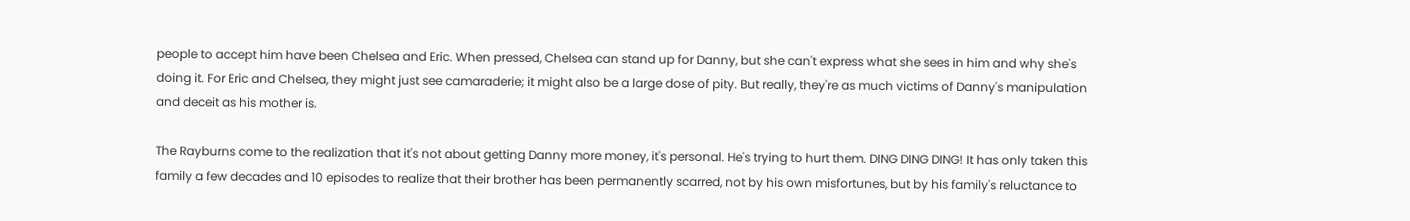people to accept him have been Chelsea and Eric. When pressed, Chelsea can stand up for Danny, but she can't express what she sees in him and why she's doing it. For Eric and Chelsea, they might just see camaraderie; it might also be a large dose of pity. But really, they're as much victims of Danny's manipulation and deceit as his mother is.

The Rayburns come to the realization that it's not about getting Danny more money, it's personal. He's trying to hurt them. DING DING DING! It has only taken this family a few decades and 10 episodes to realize that their brother has been permanently scarred, not by his own misfortunes, but by his family's reluctance to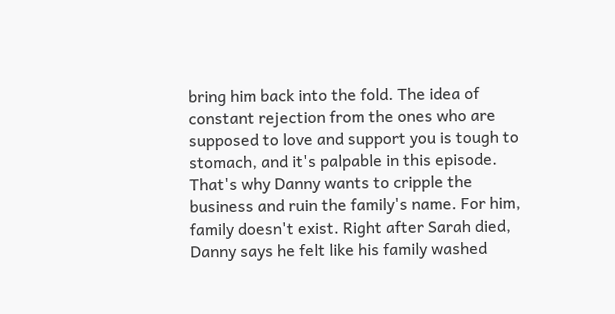bring him back into the fold. The idea of constant rejection from the ones who are supposed to love and support you is tough to stomach, and it's palpable in this episode. That's why Danny wants to cripple the business and ruin the family's name. For him, family doesn't exist. Right after Sarah died, Danny says he felt like his family washed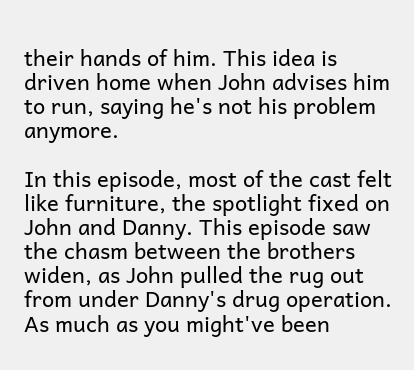their hands of him. This idea is driven home when John advises him to run, saying he's not his problem anymore.

In this episode, most of the cast felt like furniture, the spotlight fixed on John and Danny. This episode saw the chasm between the brothers widen, as John pulled the rug out from under Danny's drug operation. As much as you might've been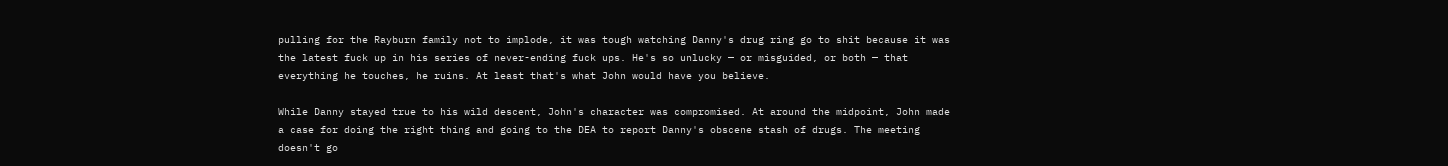pulling for the Rayburn family not to implode, it was tough watching Danny's drug ring go to shit because it was the latest fuck up in his series of never-ending fuck ups. He's so unlucky — or misguided, or both — that everything he touches, he ruins. At least that's what John would have you believe.

While Danny stayed true to his wild descent, John's character was compromised. At around the midpoint, John made a case for doing the right thing and going to the DEA to report Danny's obscene stash of drugs. The meeting doesn't go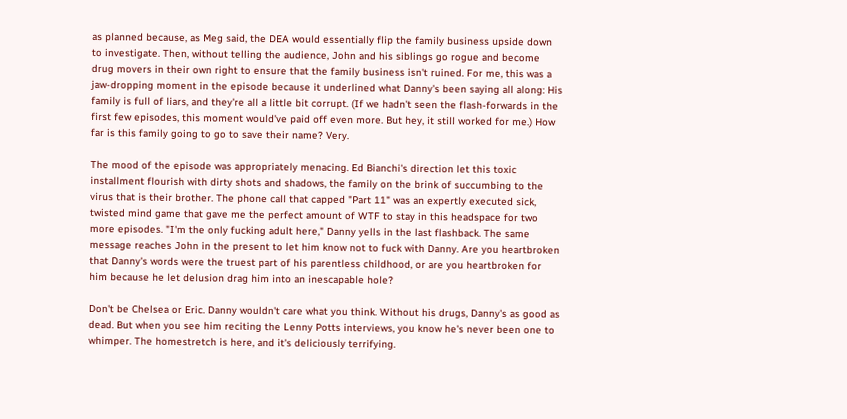as planned because, as Meg said, the DEA would essentially flip the family business upside down to investigate. Then, without telling the audience, John and his siblings go rogue and become drug movers in their own right to ensure that the family business isn't ruined. For me, this was a jaw-dropping moment in the episode because it underlined what Danny's been saying all along: His family is full of liars, and they're all a little bit corrupt. (If we hadn't seen the flash-forwards in the first few episodes, this moment would've paid off even more. But hey, it still worked for me.) How far is this family going to go to save their name? Very.

The mood of the episode was appropriately menacing. Ed Bianchi's direction let this toxic installment flourish with dirty shots and shadows, the family on the brink of succumbing to the virus that is their brother. The phone call that capped "Part 11" was an expertly executed sick, twisted mind game that gave me the perfect amount of WTF to stay in this headspace for two more episodes. "I'm the only fucking adult here," Danny yells in the last flashback. The same message reaches John in the present to let him know not to fuck with Danny. Are you heartbroken that Danny's words were the truest part of his parentless childhood, or are you heartbroken for him because he let delusion drag him into an inescapable hole?

Don't be Chelsea or Eric. Danny wouldn't care what you think. Without his drugs, Danny's as good as dead. But when you see him reciting the Lenny Potts interviews, you know he's never been one to whimper. The homestretch is here, and it's deliciously terrifying.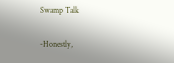Swamp Talk

-Honestly,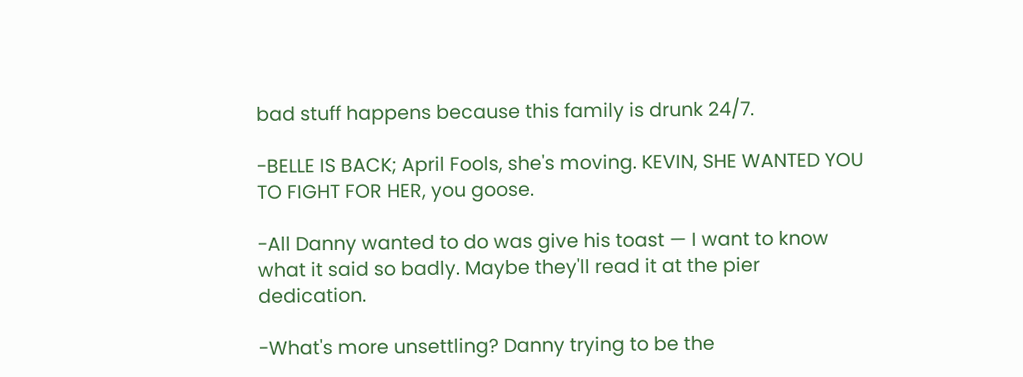bad stuff happens because this family is drunk 24/7.

-BELLE IS BACK; April Fools, she's moving. KEVIN, SHE WANTED YOU TO FIGHT FOR HER, you goose.

-All Danny wanted to do was give his toast — I want to know what it said so badly. Maybe they'll read it at the pier dedication.

-What's more unsettling? Danny trying to be the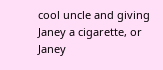cool uncle and giving Janey a cigarette, or Janey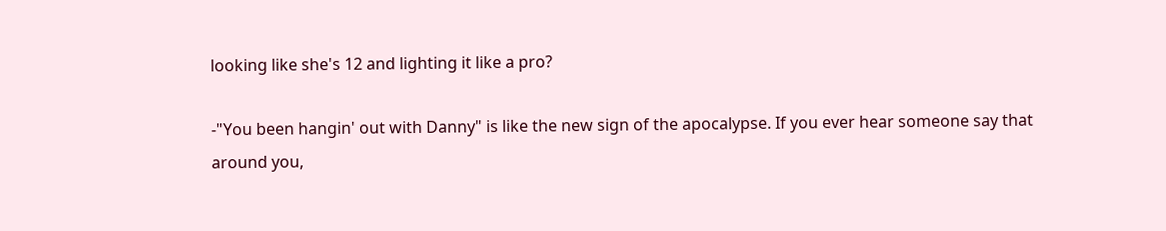looking like she's 12 and lighting it like a pro?

-"You been hangin' out with Danny" is like the new sign of the apocalypse. If you ever hear someone say that around you,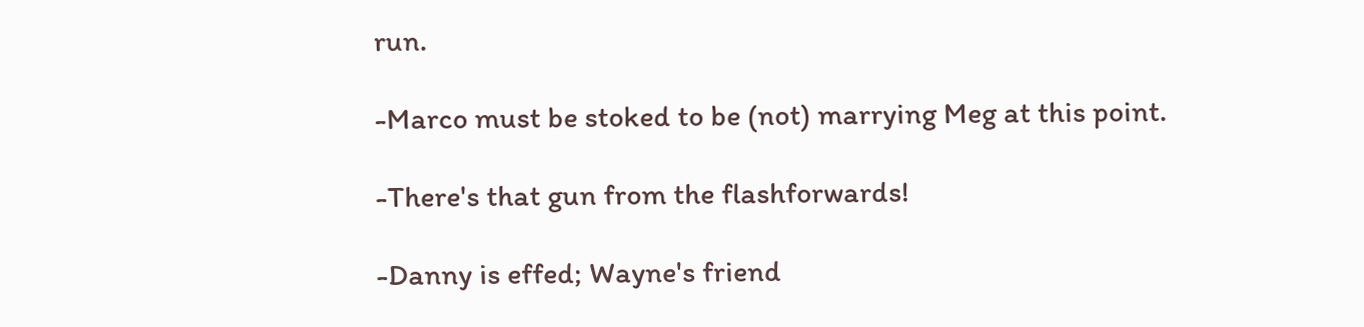run.

-Marco must be stoked to be (not) marrying Meg at this point.

-There's that gun from the flashforwards!

-Danny is effed; Wayne's friend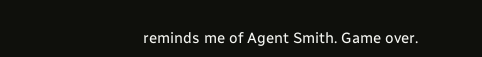reminds me of Agent Smith. Game over.